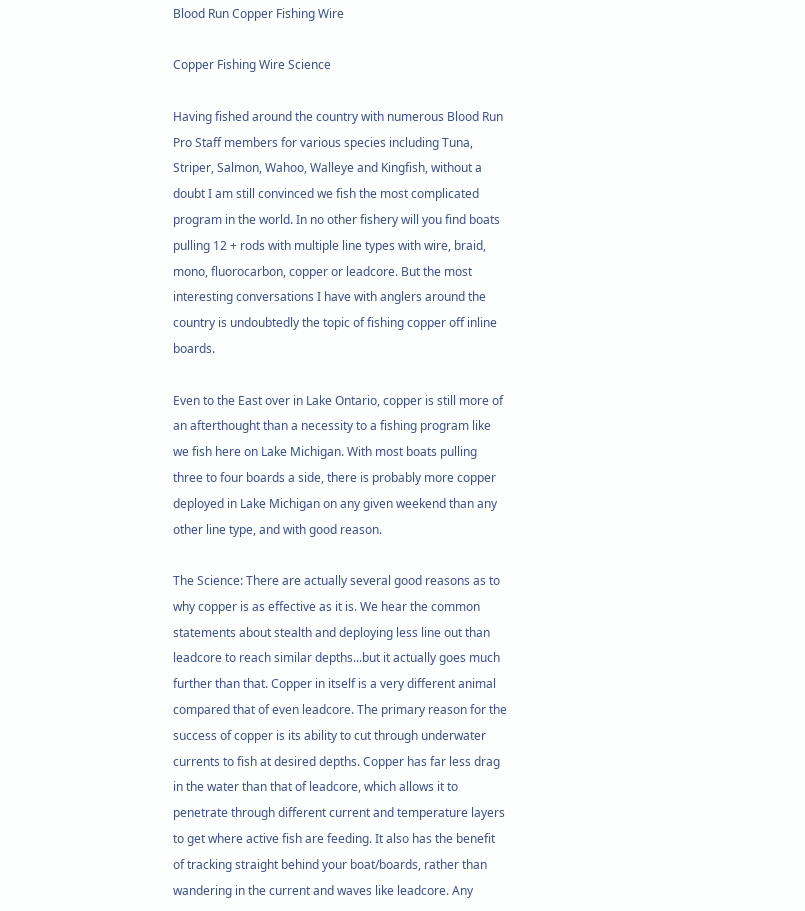Blood Run Copper Fishing Wire

Copper Fishing Wire Science

Having fished around the country with numerous Blood Run Pro Staff members for various species including Tuna, Striper, Salmon, Wahoo, Walleye and Kingfish, without a doubt I am still convinced we fish the most complicated program in the world. In no other fishery will you find boats pulling 12 + rods with multiple line types with wire, braid, mono, fluorocarbon, copper or leadcore. But the most interesting conversations I have with anglers around the country is undoubtedly the topic of fishing copper off inline boards.

Even to the East over in Lake Ontario, copper is still more of an afterthought than a necessity to a fishing program like we fish here on Lake Michigan. With most boats pulling three to four boards a side, there is probably more copper deployed in Lake Michigan on any given weekend than any other line type, and with good reason.

The Science: There are actually several good reasons as to why copper is as effective as it is. We hear the common statements about stealth and deploying less line out than leadcore to reach similar depths...but it actually goes much further than that. Copper in itself is a very different animal compared that of even leadcore. The primary reason for the success of copper is its ability to cut through underwater currents to fish at desired depths. Copper has far less drag in the water than that of leadcore, which allows it to penetrate through different current and temperature layers to get where active fish are feeding. It also has the benefit of tracking straight behind your boat/boards, rather than wandering in the current and waves like leadcore. Any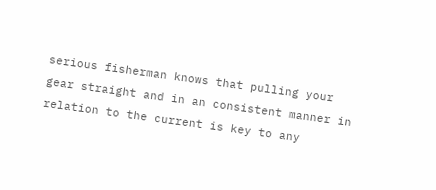serious fisherman knows that pulling your gear straight and in an consistent manner in relation to the current is key to any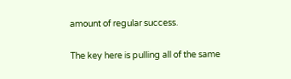amount of regular success.

The key here is pulling all of the same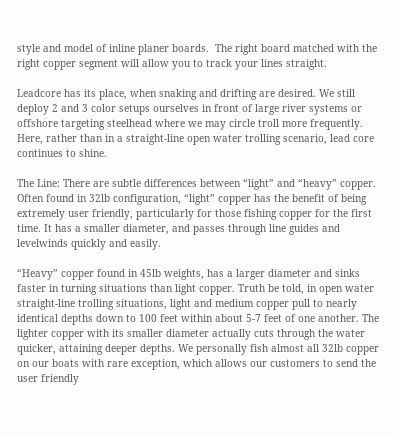style and model of inline planer boards.  The right board matched with the right copper segment will allow you to track your lines straight.

Leadcore has its place, when snaking and drifting are desired. We still deploy 2 and 3 color setups ourselves in front of large river systems or offshore targeting steelhead where we may circle troll more frequently. Here, rather than in a straight-line open water trolling scenario, lead core continues to shine.

The Line: There are subtle differences between “light” and “heavy” copper. Often found in 32lb configuration, “light” copper has the benefit of being extremely user friendly, particularly for those fishing copper for the first time. It has a smaller diameter, and passes through line guides and levelwinds quickly and easily.

“Heavy” copper found in 45lb weights, has a larger diameter and sinks faster in turning situations than light copper. Truth be told, in open water straight-line trolling situations, light and medium copper pull to nearly identical depths down to 100 feet within about 5-7 feet of one another. The lighter copper with its smaller diameter actually cuts through the water quicker, attaining deeper depths. We personally fish almost all 32lb copper on our boats with rare exception, which allows our customers to send the user friendly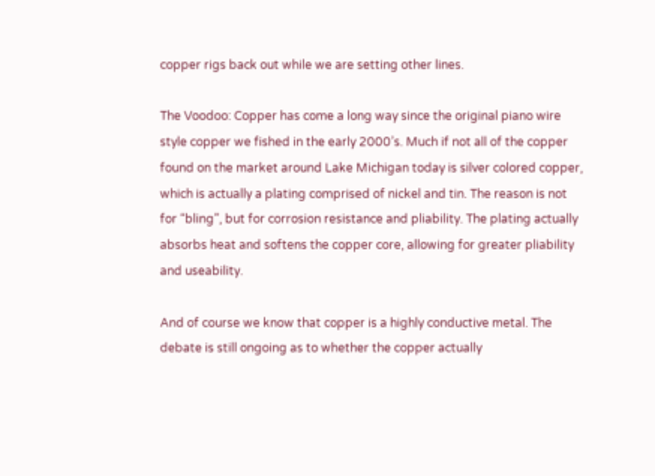copper rigs back out while we are setting other lines.

The Voodoo: Copper has come a long way since the original piano wire style copper we fished in the early 2000’s. Much if not all of the copper found on the market around Lake Michigan today is silver colored copper, which is actually a plating comprised of nickel and tin. The reason is not for “bling”, but for corrosion resistance and pliability. The plating actually absorbs heat and softens the copper core, allowing for greater pliability and useability.

And of course we know that copper is a highly conductive metal. The debate is still ongoing as to whether the copper actually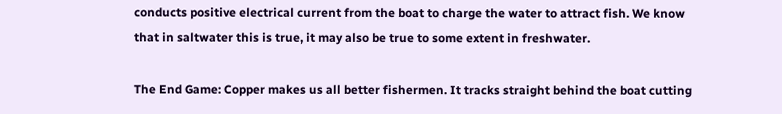conducts positive electrical current from the boat to charge the water to attract fish. We know that in saltwater this is true, it may also be true to some extent in freshwater.

The End Game: Copper makes us all better fishermen. It tracks straight behind the boat cutting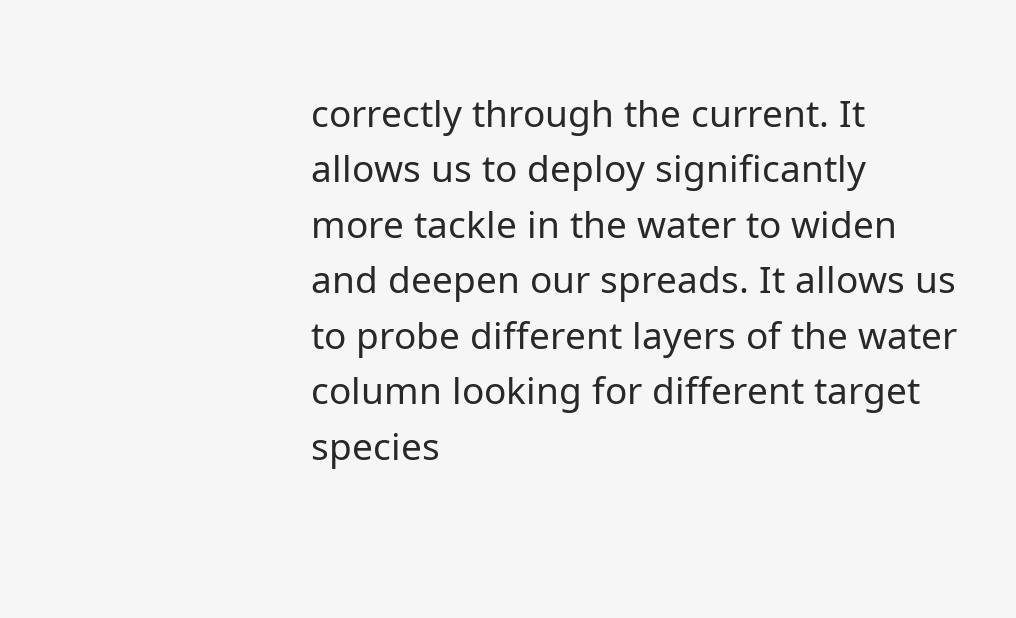correctly through the current. It allows us to deploy significantly more tackle in the water to widen and deepen our spreads. It allows us to probe different layers of the water column looking for different target species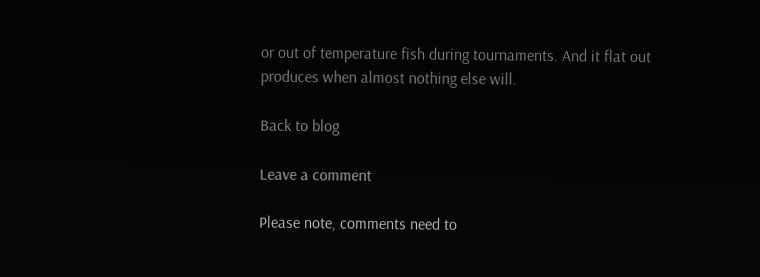or out of temperature fish during tournaments. And it flat out produces when almost nothing else will.

Back to blog

Leave a comment

Please note, comments need to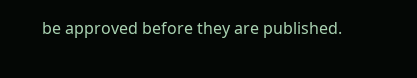be approved before they are published.